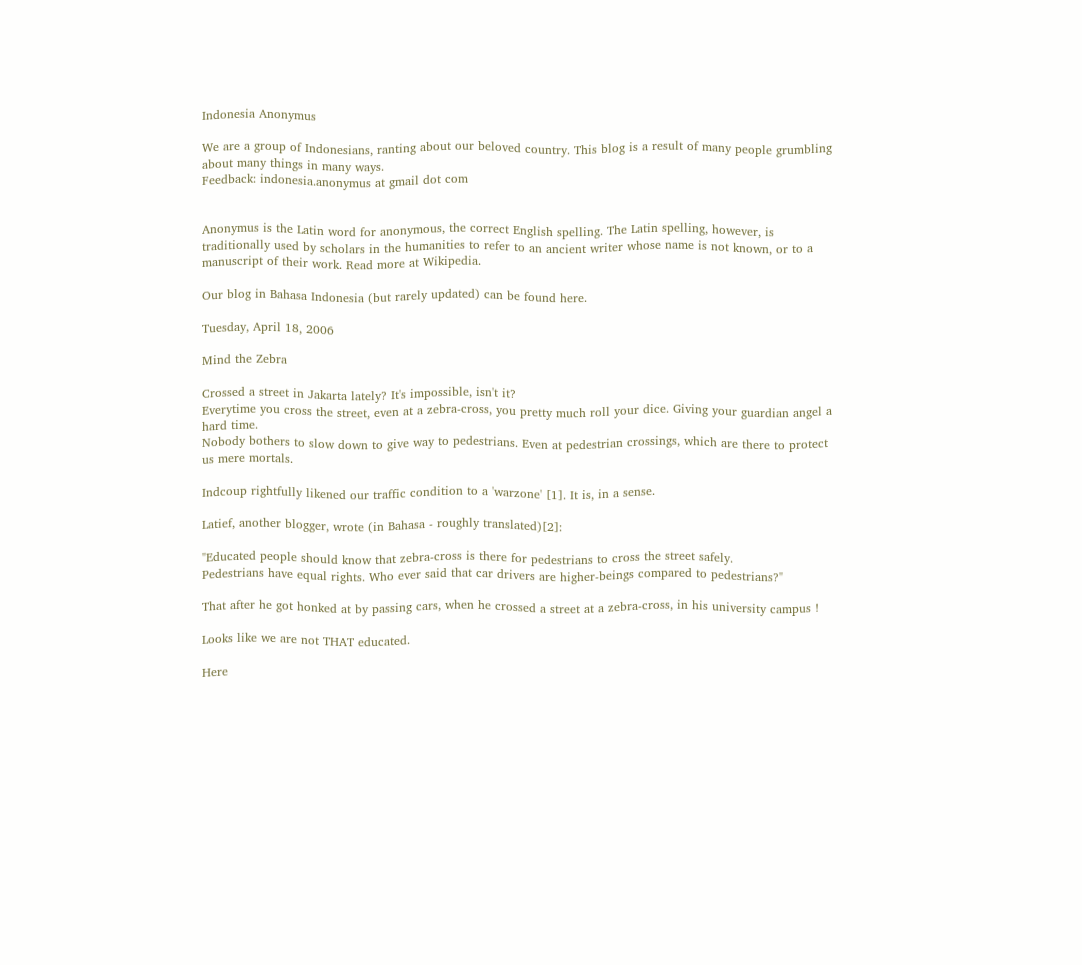Indonesia Anonymus

We are a group of Indonesians, ranting about our beloved country. This blog is a result of many people grumbling about many things in many ways.
Feedback: indonesia.anonymus at gmail dot com


Anonymus is the Latin word for anonymous, the correct English spelling. The Latin spelling, however, is traditionally used by scholars in the humanities to refer to an ancient writer whose name is not known, or to a manuscript of their work. Read more at Wikipedia.

Our blog in Bahasa Indonesia (but rarely updated) can be found here.

Tuesday, April 18, 2006

Mind the Zebra

Crossed a street in Jakarta lately? It's impossible, isn't it?
Everytime you cross the street, even at a zebra-cross, you pretty much roll your dice. Giving your guardian angel a hard time.
Nobody bothers to slow down to give way to pedestrians. Even at pedestrian crossings, which are there to protect us mere mortals.

Indcoup rightfully likened our traffic condition to a 'warzone' [1]. It is, in a sense.

Latief, another blogger, wrote (in Bahasa - roughly translated)[2]:

"Educated people should know that zebra-cross is there for pedestrians to cross the street safely.
Pedestrians have equal rights. Who ever said that car drivers are higher-beings compared to pedestrians?"

That after he got honked at by passing cars, when he crossed a street at a zebra-cross, in his university campus !

Looks like we are not THAT educated.

Here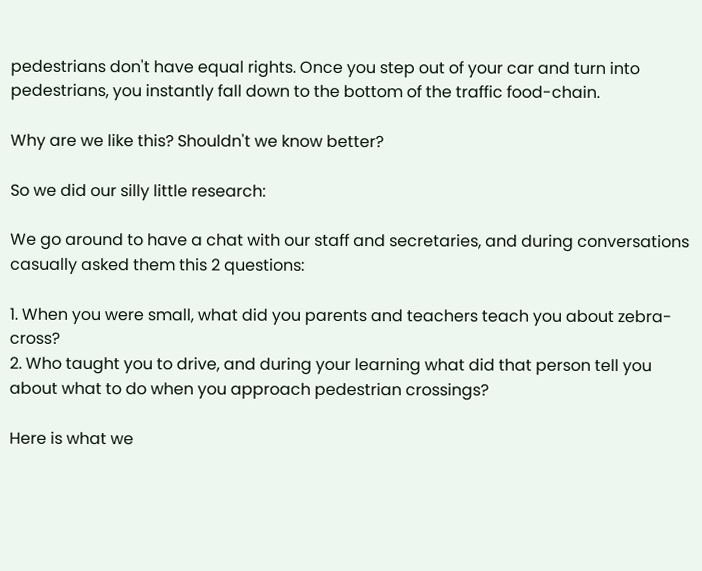pedestrians don't have equal rights. Once you step out of your car and turn into pedestrians, you instantly fall down to the bottom of the traffic food-chain.

Why are we like this? Shouldn't we know better?

So we did our silly little research:

We go around to have a chat with our staff and secretaries, and during conversations casually asked them this 2 questions:

1. When you were small, what did you parents and teachers teach you about zebra-cross?
2. Who taught you to drive, and during your learning what did that person tell you about what to do when you approach pedestrian crossings?

Here is what we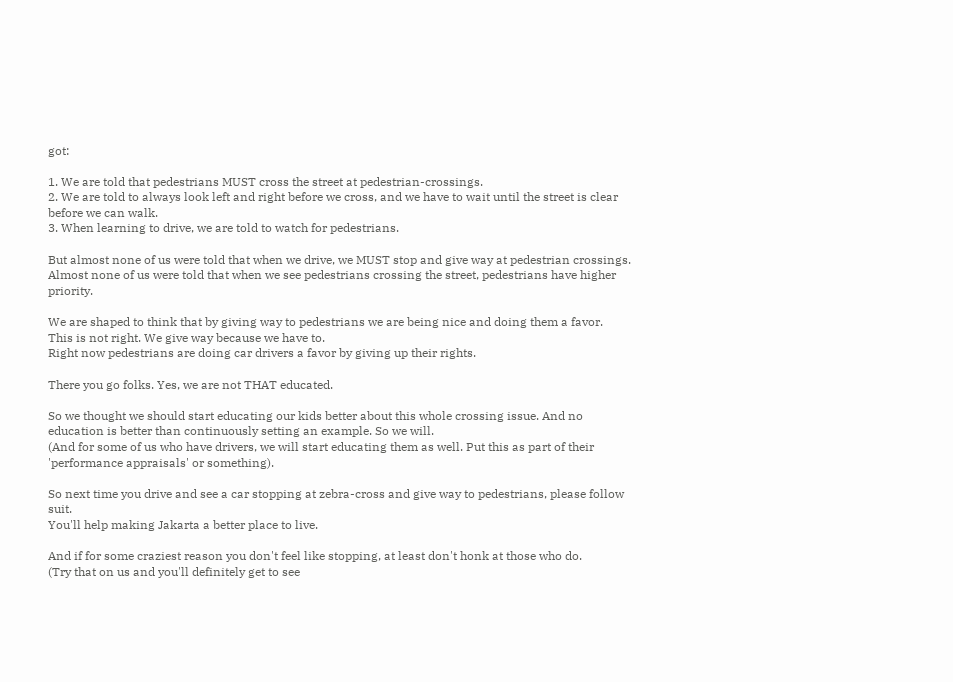got:

1. We are told that pedestrians MUST cross the street at pedestrian-crossings.
2. We are told to always look left and right before we cross, and we have to wait until the street is clear before we can walk.
3. When learning to drive, we are told to watch for pedestrians.

But almost none of us were told that when we drive, we MUST stop and give way at pedestrian crossings. Almost none of us were told that when we see pedestrians crossing the street, pedestrians have higher priority.

We are shaped to think that by giving way to pedestrians we are being nice and doing them a favor.
This is not right. We give way because we have to.
Right now pedestrians are doing car drivers a favor by giving up their rights.

There you go folks. Yes, we are not THAT educated.

So we thought we should start educating our kids better about this whole crossing issue. And no education is better than continuously setting an example. So we will.
(And for some of us who have drivers, we will start educating them as well. Put this as part of their 'performance appraisals' or something).

So next time you drive and see a car stopping at zebra-cross and give way to pedestrians, please follow suit.
You'll help making Jakarta a better place to live.

And if for some craziest reason you don't feel like stopping, at least don't honk at those who do.
(Try that on us and you'll definitely get to see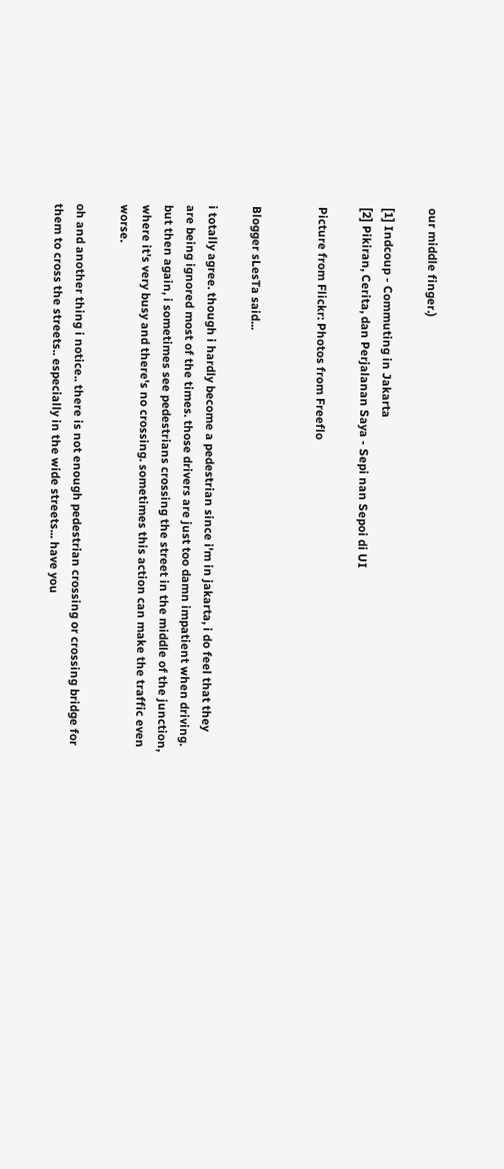our middle finger.)

[1] Indcoup - Commuting in Jakarta
[2] Pikiran, Cerita, dan Perjalanan Saya - Sepi nan Sepoi di UI

Picture from Flickr: Photos from Freeflo


Blogger sLesTa said...

i totally agree. though i hardly become a pedestrian since i'm in jakarta, i do feel that they are being ignored most of the times. those drivers are just too damn impatient when driving. but then again, i sometimes see pedestrians crossing the street in the middle of the junction, where it's very busy and there's no crossing. sometimes this action can make the traffic even worse.

oh and another thing i notice.. there is not enough pedestrian crossing or crossing bridge for them to cross the streets.. especially in the wide streets... have you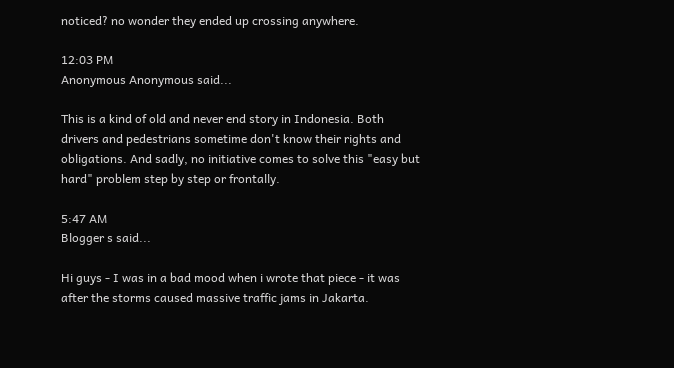noticed? no wonder they ended up crossing anywhere.

12:03 PM
Anonymous Anonymous said...

This is a kind of old and never end story in Indonesia. Both drivers and pedestrians sometime don't know their rights and obligations. And sadly, no initiative comes to solve this "easy but hard" problem step by step or frontally.

5:47 AM
Blogger s said...

Hi guys - I was in a bad mood when i wrote that piece - it was after the storms caused massive traffic jams in Jakarta.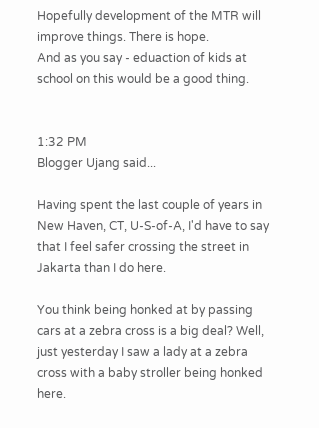Hopefully development of the MTR will improve things. There is hope.
And as you say - eduaction of kids at school on this would be a good thing.


1:32 PM
Blogger Ujang said...

Having spent the last couple of years in New Haven, CT, U-S-of-A, I'd have to say that I feel safer crossing the street in Jakarta than I do here.

You think being honked at by passing cars at a zebra cross is a big deal? Well, just yesterday I saw a lady at a zebra cross with a baby stroller being honked here.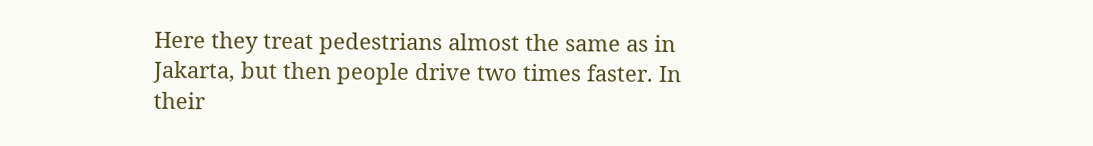Here they treat pedestrians almost the same as in Jakarta, but then people drive two times faster. In their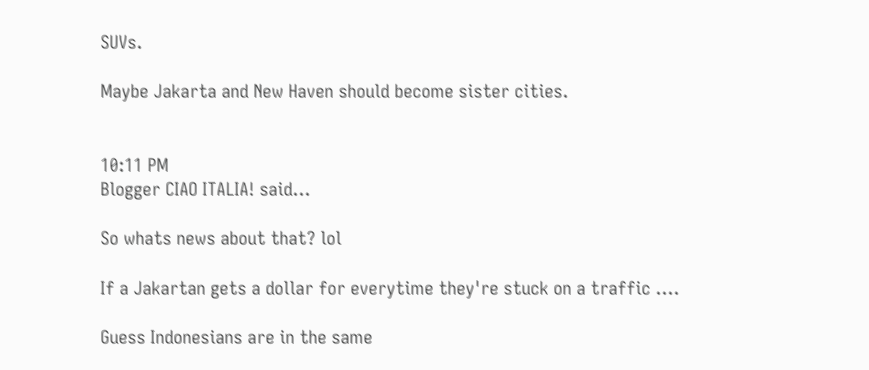SUVs.

Maybe Jakarta and New Haven should become sister cities.


10:11 PM
Blogger CIAO ITALIA! said...

So whats news about that? lol

If a Jakartan gets a dollar for everytime they're stuck on a traffic ....

Guess Indonesians are in the same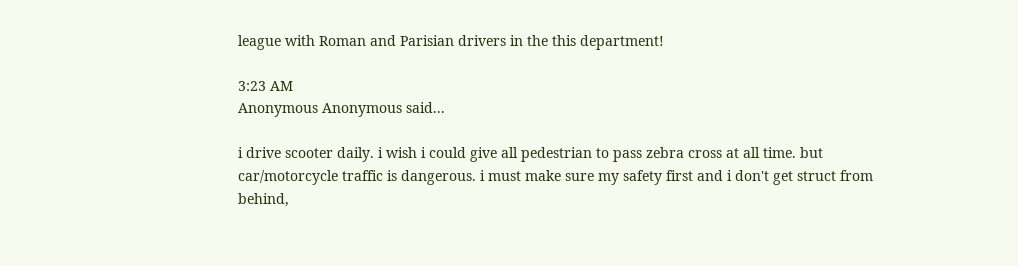league with Roman and Parisian drivers in the this department!

3:23 AM
Anonymous Anonymous said...

i drive scooter daily. i wish i could give all pedestrian to pass zebra cross at all time. but car/motorcycle traffic is dangerous. i must make sure my safety first and i don't get struct from behind,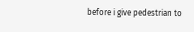before i give pedestrian to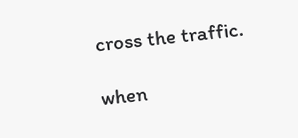cross the traffic.

when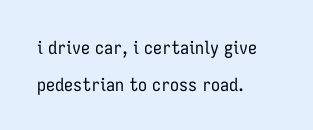i drive car, i certainly give pedestrian to cross road.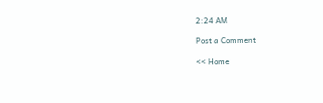2:24 AM

Post a Comment

<< Home